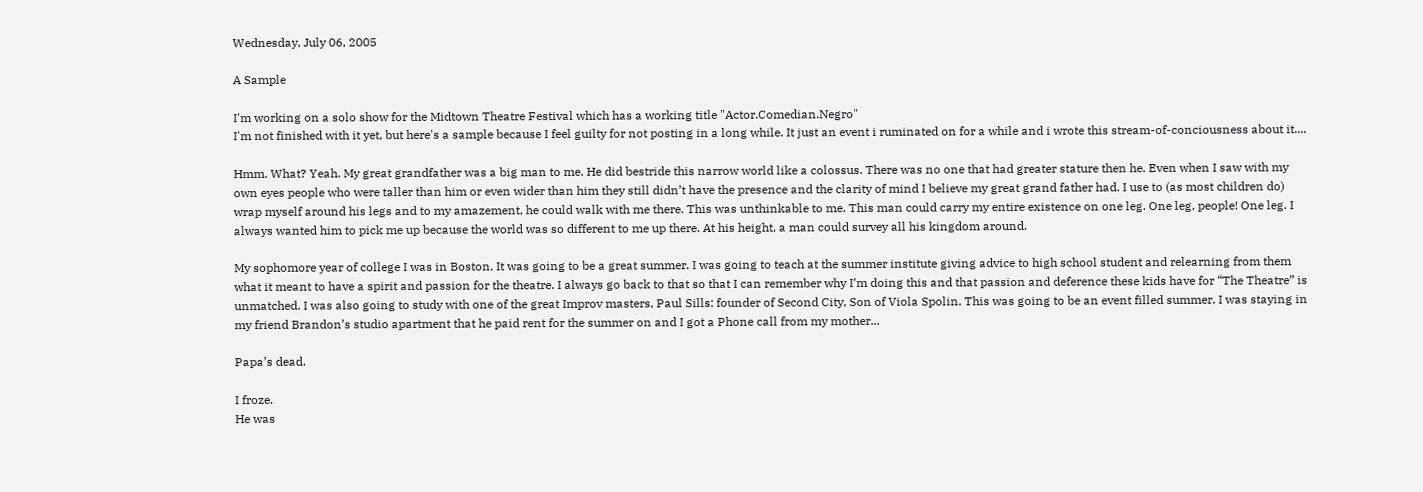Wednesday, July 06, 2005

A Sample

I'm working on a solo show for the Midtown Theatre Festival which has a working title "Actor.Comedian.Negro"
I'm not finished with it yet, but here's a sample because I feel guilty for not posting in a long while. It just an event i ruminated on for a while and i wrote this stream-of-conciousness about it....

Hmm. What? Yeah. My great grandfather was a big man to me. He did bestride this narrow world like a colossus. There was no one that had greater stature then he. Even when I saw with my own eyes people who were taller than him or even wider than him they still didn’t have the presence and the clarity of mind I believe my great grand father had. I use to (as most children do) wrap myself around his legs and to my amazement, he could walk with me there. This was unthinkable to me. This man could carry my entire existence on one leg. One leg, people! One leg. I always wanted him to pick me up because the world was so different to me up there. At his height, a man could survey all his kingdom around.

My sophomore year of college I was in Boston. It was going to be a great summer. I was going to teach at the summer institute giving advice to high school student and relearning from them what it meant to have a spirit and passion for the theatre. I always go back to that so that I can remember why I’m doing this and that passion and deference these kids have for “The Theatre” is unmatched. I was also going to study with one of the great Improv masters, Paul Sills: founder of Second City, Son of Viola Spolin. This was going to be an event filled summer. I was staying in my friend Brandon’s studio apartment that he paid rent for the summer on and I got a Phone call from my mother...

Papa’s dead.

I froze.
He was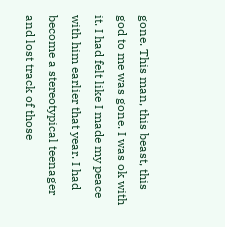gone. This man, this beast, this god to me was gone. I was ok with it. I had felt like I made my peace with him earlier that year. I had become a stereotypical teenager and lost track of those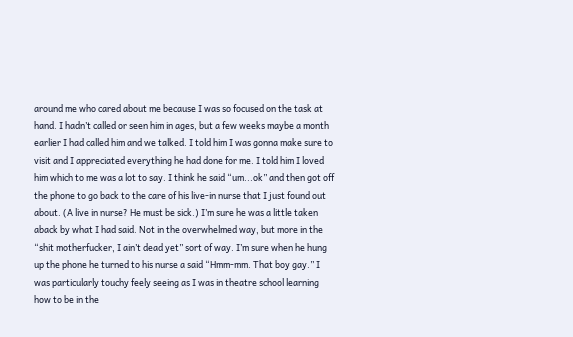around me who cared about me because I was so focused on the task at hand. I hadn’t called or seen him in ages, but a few weeks maybe a month earlier I had called him and we talked. I told him I was gonna make sure to visit and I appreciated everything he had done for me. I told him I loved him which to me was a lot to say. I think he said “um...ok” and then got off the phone to go back to the care of his live-in nurse that I just found out about. (A live in nurse? He must be sick.) I’m sure he was a little taken aback by what I had said. Not in the overwhelmed way, but more in the “shit motherfucker, I ain’t dead yet” sort of way. I’m sure when he hung up the phone he turned to his nurse a said “Hmm-mm. That boy gay.” I was particularly touchy feely seeing as I was in theatre school learning how to be in the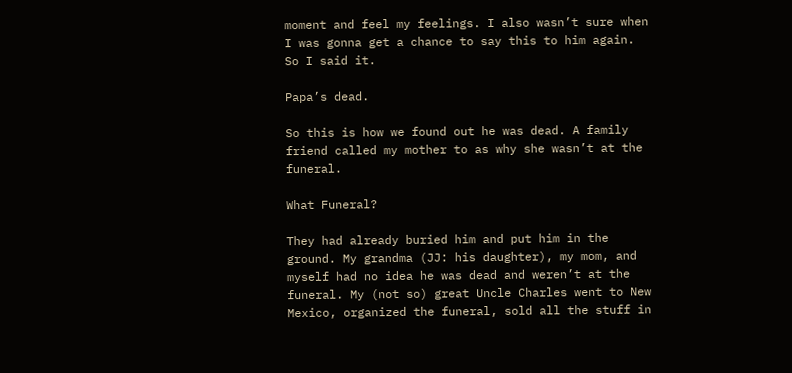moment and feel my feelings. I also wasn’t sure when I was gonna get a chance to say this to him again. So I said it.

Papa’s dead.

So this is how we found out he was dead. A family friend called my mother to as why she wasn’t at the funeral.

What Funeral?

They had already buried him and put him in the ground. My grandma (JJ: his daughter), my mom, and myself had no idea he was dead and weren’t at the funeral. My (not so) great Uncle Charles went to New Mexico, organized the funeral, sold all the stuff in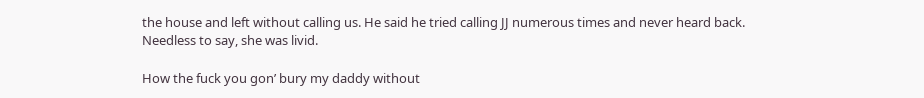the house and left without calling us. He said he tried calling JJ numerous times and never heard back. Needless to say, she was livid.

How the fuck you gon’ bury my daddy without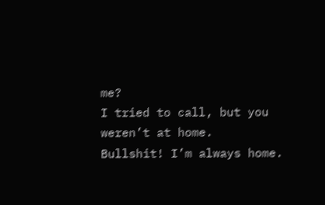me?
I tried to call, but you weren’t at home.
Bullshit! I’m always home.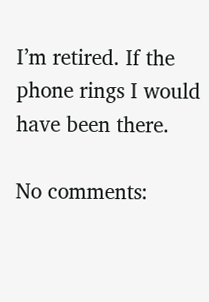I’m retired. If the phone rings I would have been there.

No comments: